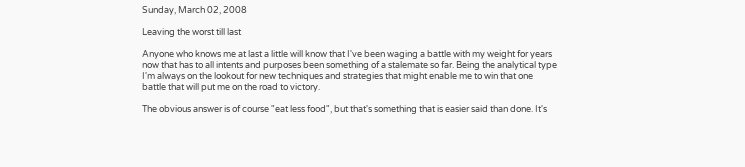Sunday, March 02, 2008

Leaving the worst till last

Anyone who knows me at last a little will know that I've been waging a battle with my weight for years now that has to all intents and purposes been something of a stalemate so far. Being the analytical type I'm always on the lookout for new techniques and strategies that might enable me to win that one battle that will put me on the road to victory.

The obvious answer is of course "eat less food", but that's something that is easier said than done. It's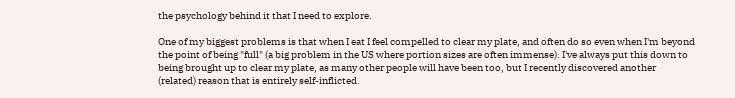the psychology behind it that I need to explore.

One of my biggest problems is that when I eat I feel compelled to clear my plate, and often do so even when I'm beyond the point of being "full" (a big problem in the US where portion sizes are often immense). I've always put this down to being brought up to clear my plate, as many other people will have been too, but I recently discovered another (related) reason that is entirely self-inflicted.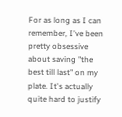For as long as I can remember, I've been pretty obsessive about saving "the best till last" on my plate. It's actually quite hard to justify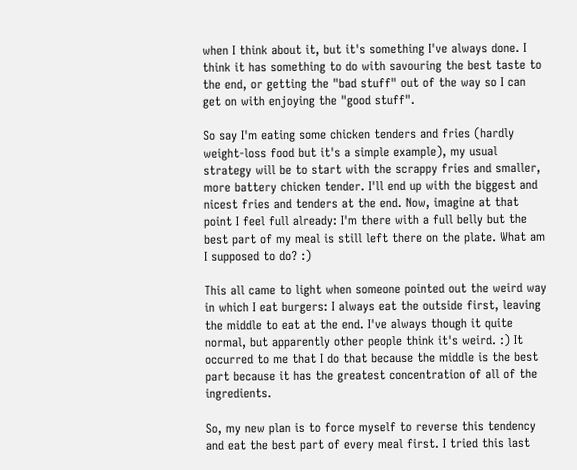when I think about it, but it's something I've always done. I think it has something to do with savouring the best taste to the end, or getting the "bad stuff" out of the way so I can get on with enjoying the "good stuff".

So say I'm eating some chicken tenders and fries (hardly weight-loss food but it's a simple example), my usual strategy will be to start with the scrappy fries and smaller, more battery chicken tender. I'll end up with the biggest and nicest fries and tenders at the end. Now, imagine at that point I feel full already: I'm there with a full belly but the best part of my meal is still left there on the plate. What am I supposed to do? :)

This all came to light when someone pointed out the weird way in which I eat burgers: I always eat the outside first, leaving the middle to eat at the end. I've always though it quite normal, but apparently other people think it's weird. :) It occurred to me that I do that because the middle is the best part because it has the greatest concentration of all of the ingredients.

So, my new plan is to force myself to reverse this tendency and eat the best part of every meal first. I tried this last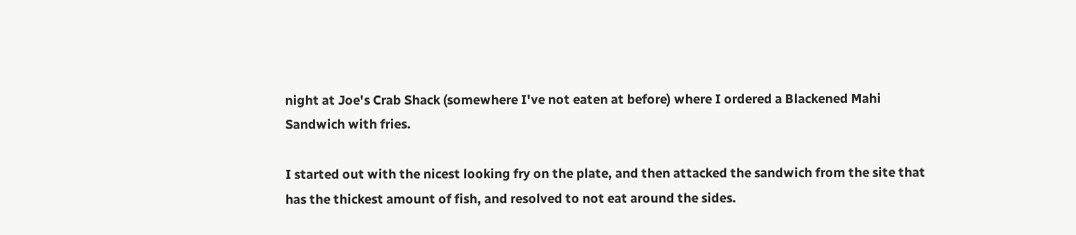night at Joe's Crab Shack (somewhere I've not eaten at before) where I ordered a Blackened Mahi Sandwich with fries.

I started out with the nicest looking fry on the plate, and then attacked the sandwich from the site that has the thickest amount of fish, and resolved to not eat around the sides.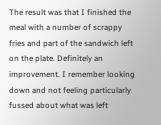The result was that I finished the meal with a number of scrappy fries and part of the sandwich left on the plate. Definitely an improvement. I remember looking down and not feeling particularly fussed about what was left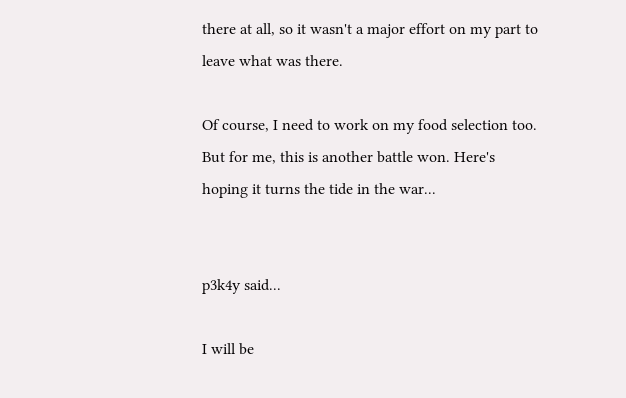there at all, so it wasn't a major effort on my part to leave what was there.

Of course, I need to work on my food selection too. But for me, this is another battle won. Here's hoping it turns the tide in the war...


p3k4y said...

I will be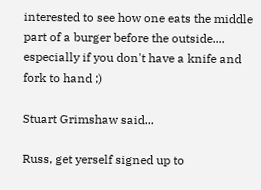interested to see how one eats the middle part of a burger before the outside.... especially if you don't have a knife and fork to hand ;)

Stuart Grimshaw said...

Russ, get yerself signed up to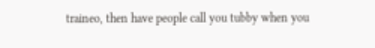traineo, then have people call you tubby when you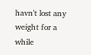havn't lost any weight for a while